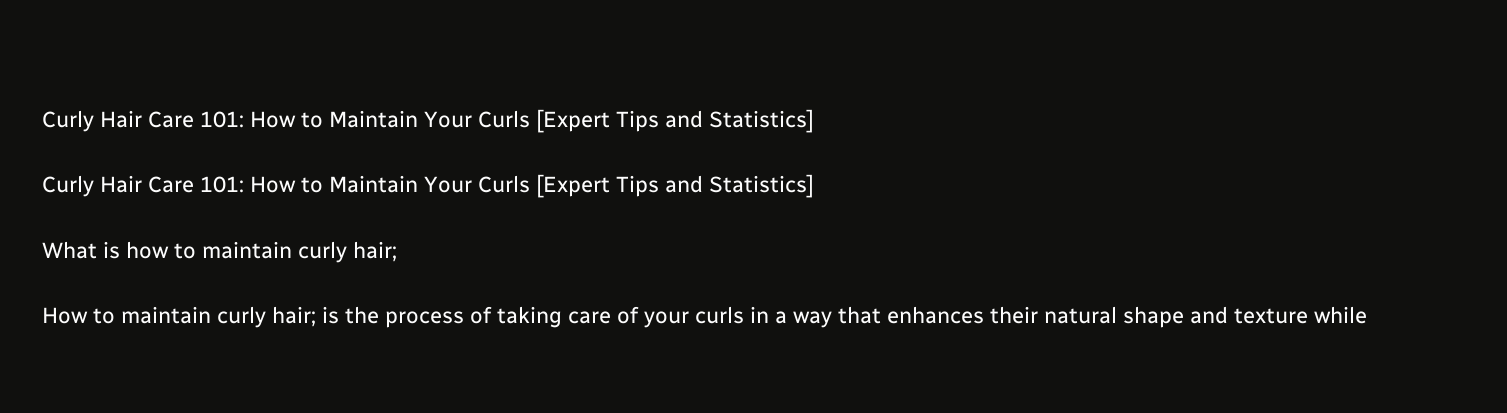Curly Hair Care 101: How to Maintain Your Curls [Expert Tips and Statistics]

Curly Hair Care 101: How to Maintain Your Curls [Expert Tips and Statistics]

What is how to maintain curly hair;

How to maintain curly hair; is the process of taking care of your curls in a way that enhances their natural shape and texture while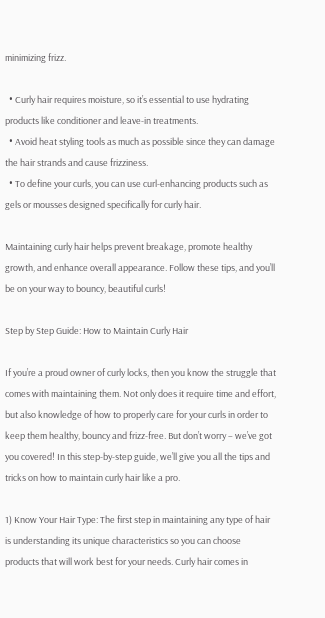minimizing frizz.

  • Curly hair requires moisture, so it’s essential to use hydrating products like conditioner and leave-in treatments.
  • Avoid heat styling tools as much as possible since they can damage the hair strands and cause frizziness.
  • To define your curls, you can use curl-enhancing products such as gels or mousses designed specifically for curly hair.

Maintaining curly hair helps prevent breakage, promote healthy growth, and enhance overall appearance. Follow these tips, and you’ll be on your way to bouncy, beautiful curls!

Step by Step Guide: How to Maintain Curly Hair

If you’re a proud owner of curly locks, then you know the struggle that comes with maintaining them. Not only does it require time and effort, but also knowledge of how to properly care for your curls in order to keep them healthy, bouncy and frizz-free. But don’t worry – we’ve got you covered! In this step-by-step guide, we’ll give you all the tips and tricks on how to maintain curly hair like a pro.

1) Know Your Hair Type: The first step in maintaining any type of hair is understanding its unique characteristics so you can choose products that will work best for your needs. Curly hair comes in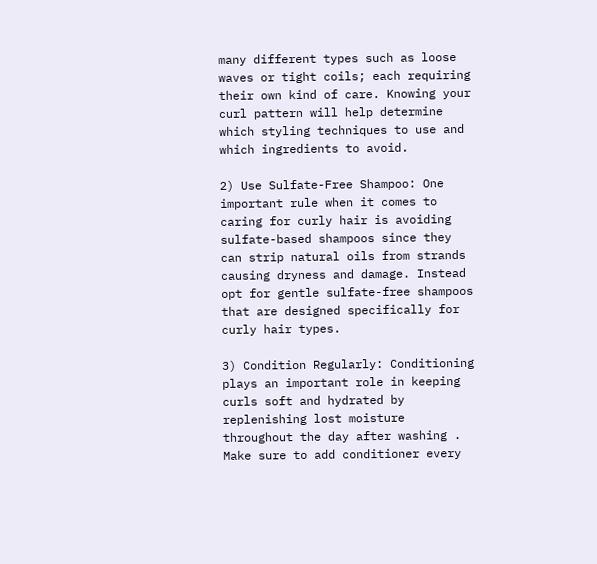many different types such as loose waves or tight coils; each requiring their own kind of care. Knowing your curl pattern will help determine which styling techniques to use and which ingredients to avoid.

2) Use Sulfate-Free Shampoo: One important rule when it comes to caring for curly hair is avoiding sulfate-based shampoos since they can strip natural oils from strands causing dryness and damage. Instead opt for gentle sulfate-free shampoos that are designed specifically for curly hair types.

3) Condition Regularly: Conditioning plays an important role in keeping curls soft and hydrated by replenishing lost moisture throughout the day after washing . Make sure to add conditioner every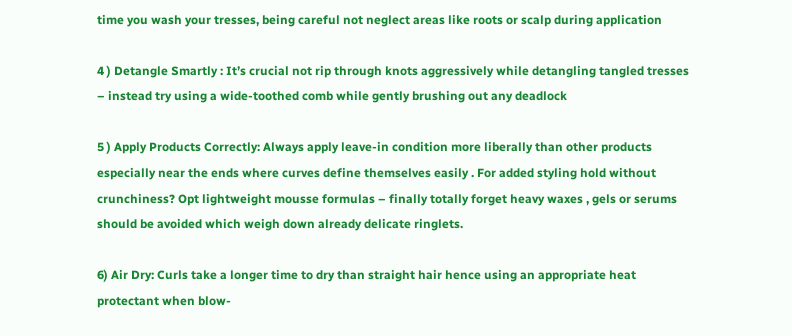time you wash your tresses, being careful not neglect areas like roots or scalp during application

4 ) Detangle Smartly : It’s crucial not rip through knots aggressively while detangling tangled tresses – instead try using a wide-toothed comb while gently brushing out any deadlock

5 ) Apply Products Correctly: Always apply leave-in condition more liberally than other products especially near the ends where curves define themselves easily . For added styling hold without crunchiness? Opt lightweight mousse formulas – finally totally forget heavy waxes , gels or serums should be avoided which weigh down already delicate ringlets.

6) Air Dry: Curls take a longer time to dry than straight hair hence using an appropriate heat protectant when blow-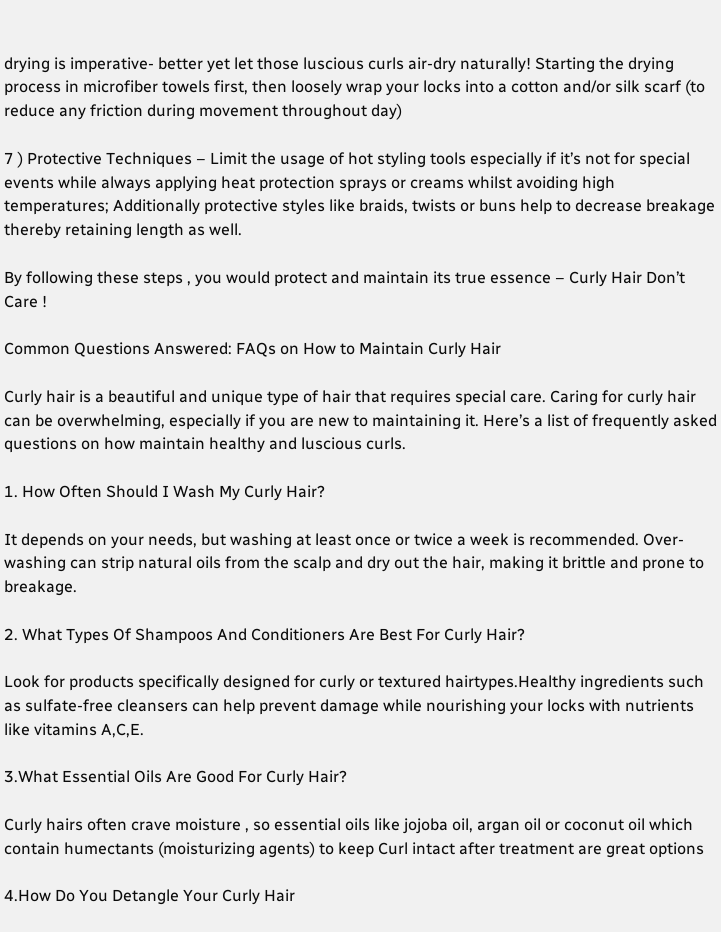drying is imperative- better yet let those luscious curls air-dry naturally! Starting the drying process in microfiber towels first, then loosely wrap your locks into a cotton and/or silk scarf (to reduce any friction during movement throughout day)

7 ) Protective Techniques – Limit the usage of hot styling tools especially if it’s not for special events while always applying heat protection sprays or creams whilst avoiding high temperatures; Additionally protective styles like braids, twists or buns help to decrease breakage thereby retaining length as well.

By following these steps , you would protect and maintain its true essence – Curly Hair Don’t Care !

Common Questions Answered: FAQs on How to Maintain Curly Hair

Curly hair is a beautiful and unique type of hair that requires special care. Caring for curly hair can be overwhelming, especially if you are new to maintaining it. Here’s a list of frequently asked questions on how maintain healthy and luscious curls.

1. How Often Should I Wash My Curly Hair?

It depends on your needs, but washing at least once or twice a week is recommended. Over-washing can strip natural oils from the scalp and dry out the hair, making it brittle and prone to breakage.

2. What Types Of Shampoos And Conditioners Are Best For Curly Hair?

Look for products specifically designed for curly or textured hairtypes.Healthy ingredients such as sulfate-free cleansers can help prevent damage while nourishing your locks with nutrients like vitamins A,C,E.

3.What Essential Oils Are Good For Curly Hair?

Curly hairs often crave moisture , so essential oils like jojoba oil, argan oil or coconut oil which contain humectants (moisturizing agents) to keep Curl intact after treatment are great options

4.How Do You Detangle Your Curly Hair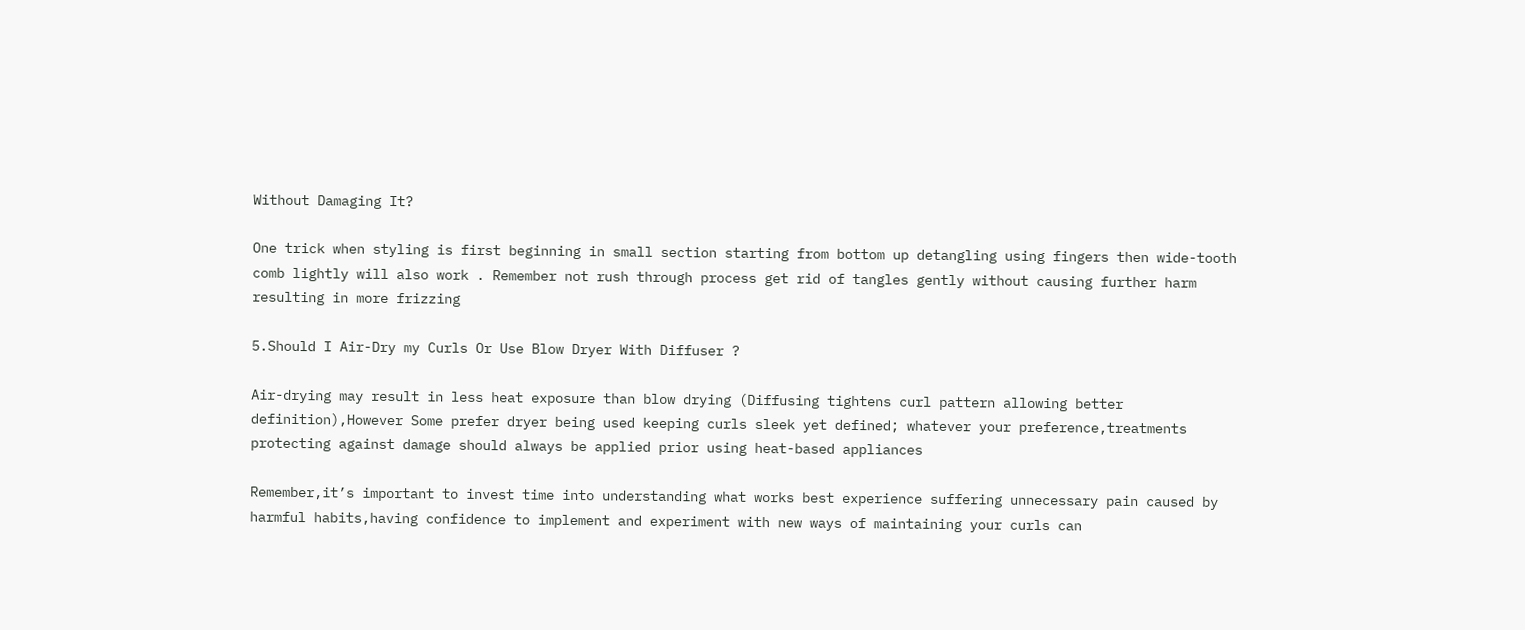Without Damaging It?

One trick when styling is first beginning in small section starting from bottom up detangling using fingers then wide-tooth comb lightly will also work . Remember not rush through process get rid of tangles gently without causing further harm resulting in more frizzing

5.Should I Air-Dry my Curls Or Use Blow Dryer With Diffuser ?

Air-drying may result in less heat exposure than blow drying (Diffusing tightens curl pattern allowing better definition),However Some prefer dryer being used keeping curls sleek yet defined; whatever your preference,treatments protecting against damage should always be applied prior using heat-based appliances

Remember,it’s important to invest time into understanding what works best experience suffering unnecessary pain caused by harmful habits,having confidence to implement and experiment with new ways of maintaining your curls can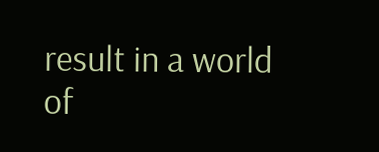result in a world of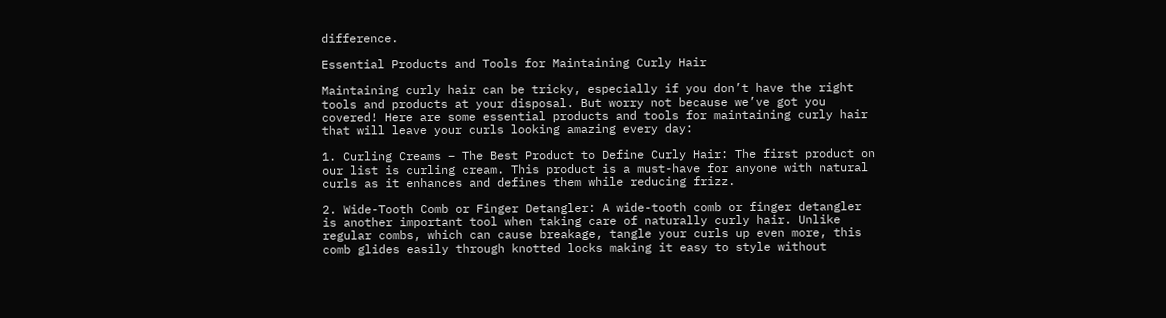difference.

Essential Products and Tools for Maintaining Curly Hair

Maintaining curly hair can be tricky, especially if you don’t have the right tools and products at your disposal. But worry not because we’ve got you covered! Here are some essential products and tools for maintaining curly hair that will leave your curls looking amazing every day:

1. Curling Creams – The Best Product to Define Curly Hair: The first product on our list is curling cream. This product is a must-have for anyone with natural curls as it enhances and defines them while reducing frizz.

2. Wide-Tooth Comb or Finger Detangler: A wide-tooth comb or finger detangler is another important tool when taking care of naturally curly hair. Unlike regular combs, which can cause breakage, tangle your curls up even more, this comb glides easily through knotted locks making it easy to style without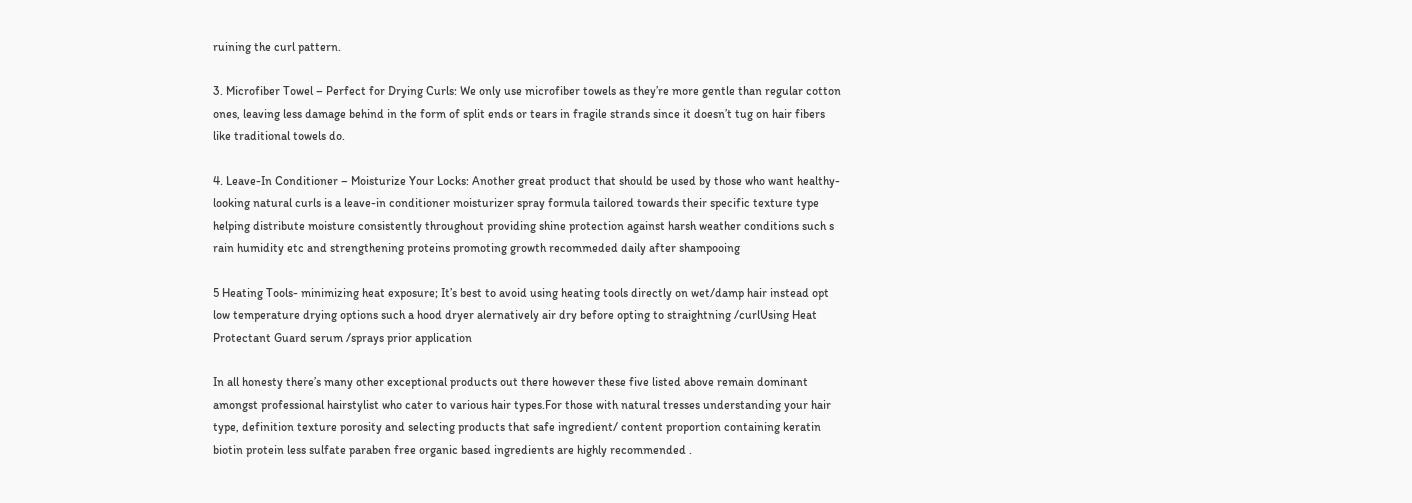ruining the curl pattern.

3. Microfiber Towel – Perfect for Drying Curls: We only use microfiber towels as they’re more gentle than regular cotton ones, leaving less damage behind in the form of split ends or tears in fragile strands since it doesn’t tug on hair fibers like traditional towels do.

4. Leave-In Conditioner – Moisturize Your Locks: Another great product that should be used by those who want healthy-looking natural curls is a leave-in conditioner moisturizer spray formula tailored towards their specific texture type helping distribute moisture consistently throughout providing shine protection against harsh weather conditions such s rain humidity etc and strengthening proteins promoting growth recommeded daily after shampooing

5 Heating Tools- minimizing heat exposure; It’s best to avoid using heating tools directly on wet/damp hair instead opt low temperature drying options such a hood dryer alernatively air dry before opting to straightning /curlUsing Heat Protectant Guard serum /sprays prior application

In all honesty there’s many other exceptional products out there however these five listed above remain dominant amongst professional hairstylist who cater to various hair types.For those with natural tresses understanding your hair type, definition texture porosity and selecting products that safe ingredient/ content proportion containing keratin biotin protein less sulfate paraben free organic based ingredients are highly recommended .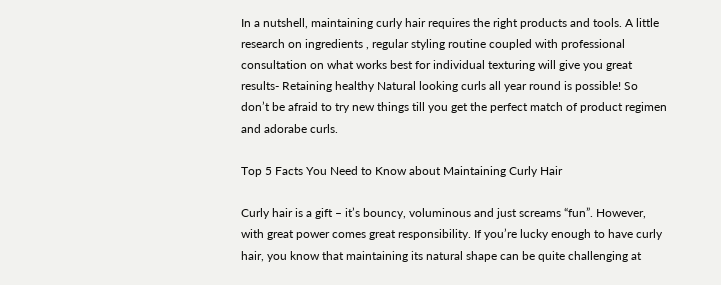In a nutshell, maintaining curly hair requires the right products and tools. A little research on ingredients , regular styling routine coupled with professional consultation on what works best for individual texturing will give you great results- Retaining healthy Natural looking curls all year round is possible! So don’t be afraid to try new things till you get the perfect match of product regimen and adorabe curls.

Top 5 Facts You Need to Know about Maintaining Curly Hair

Curly hair is a gift – it’s bouncy, voluminous and just screams “fun”. However, with great power comes great responsibility. If you’re lucky enough to have curly hair, you know that maintaining its natural shape can be quite challenging at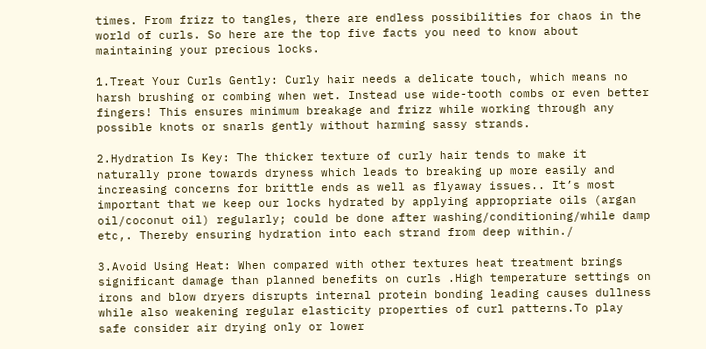times. From frizz to tangles, there are endless possibilities for chaos in the world of curls. So here are the top five facts you need to know about maintaining your precious locks.

1.Treat Your Curls Gently: Curly hair needs a delicate touch, which means no harsh brushing or combing when wet. Instead use wide-tooth combs or even better fingers! This ensures minimum breakage and frizz while working through any possible knots or snarls gently without harming sassy strands.

2.Hydration Is Key: The thicker texture of curly hair tends to make it naturally prone towards dryness which leads to breaking up more easily and increasing concerns for brittle ends as well as flyaway issues.. It’s most important that we keep our locks hydrated by applying appropriate oils (argan oil/coconut oil) regularly; could be done after washing/conditioning/while damp etc,. Thereby ensuring hydration into each strand from deep within./

3.Avoid Using Heat: When compared with other textures heat treatment brings significant damage than planned benefits on curls .High temperature settings on irons and blow dryers disrupts internal protein bonding leading causes dullness while also weakening regular elasticity properties of curl patterns.To play safe consider air drying only or lower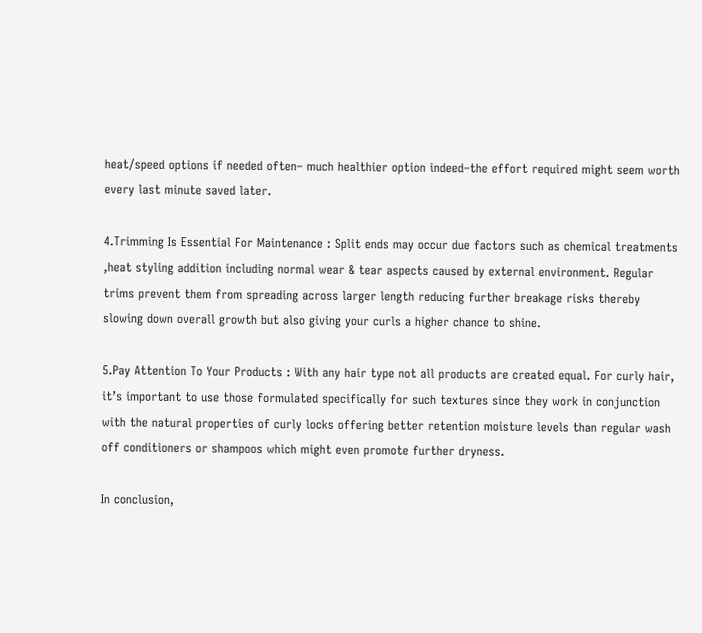heat/speed options if needed often– much healthier option indeed–the effort required might seem worth every last minute saved later.

4.Trimming Is Essential For Maintenance : Split ends may occur due factors such as chemical treatments ,heat styling addition including normal wear & tear aspects caused by external environment. Regular trims prevent them from spreading across larger length reducing further breakage risks thereby slowing down overall growth but also giving your curls a higher chance to shine.

5.Pay Attention To Your Products : With any hair type not all products are created equal. For curly hair, it’s important to use those formulated specifically for such textures since they work in conjunction with the natural properties of curly locks offering better retention moisture levels than regular wash off conditioners or shampoos which might even promote further dryness.

In conclusion,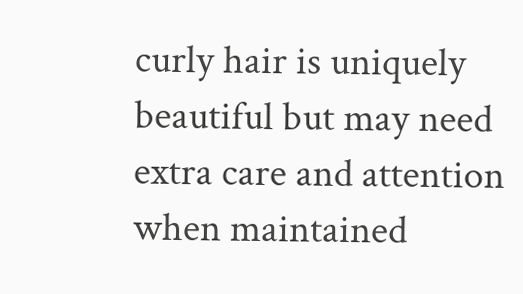curly hair is uniquely beautiful but may need extra care and attention when maintained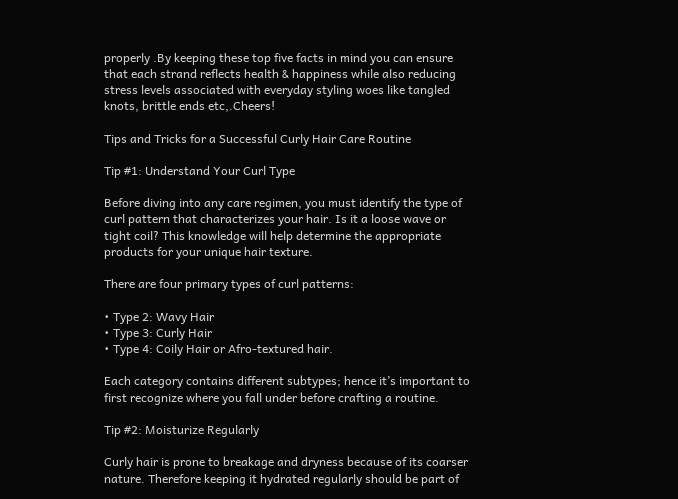properly .By keeping these top five facts in mind you can ensure that each strand reflects health & happiness while also reducing stress levels associated with everyday styling woes like tangled knots, brittle ends etc,.Cheers!

Tips and Tricks for a Successful Curly Hair Care Routine

Tip #1: Understand Your Curl Type

Before diving into any care regimen, you must identify the type of curl pattern that characterizes your hair. Is it a loose wave or tight coil? This knowledge will help determine the appropriate products for your unique hair texture.

There are four primary types of curl patterns:

• Type 2: Wavy Hair
• Type 3: Curly Hair
• Type 4: Coily Hair or Afro-textured hair.

Each category contains different subtypes; hence it’s important to first recognize where you fall under before crafting a routine.

Tip #2: Moisturize Regularly

Curly hair is prone to breakage and dryness because of its coarser nature. Therefore keeping it hydrated regularly should be part of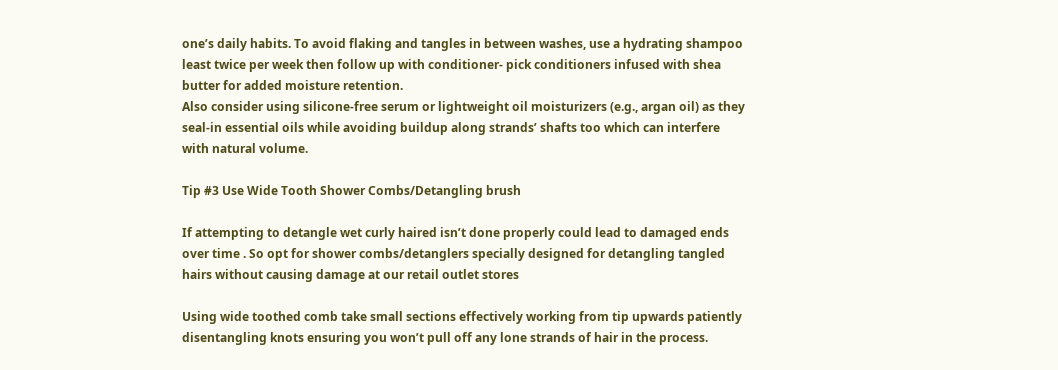one’s daily habits. To avoid flaking and tangles in between washes, use a hydrating shampoo least twice per week then follow up with conditioner- pick conditioners infused with shea butter for added moisture retention.
Also consider using silicone-free serum or lightweight oil moisturizers (e.g., argan oil) as they seal-in essential oils while avoiding buildup along strands’ shafts too which can interfere with natural volume.

Tip #3 Use Wide Tooth Shower Combs/Detangling brush

If attempting to detangle wet curly haired isn’t done properly could lead to damaged ends over time . So opt for shower combs/detanglers specially designed for detangling tangled hairs without causing damage at our retail outlet stores

Using wide toothed comb take small sections effectively working from tip upwards patiently disentangling knots ensuring you won’t pull off any lone strands of hair in the process.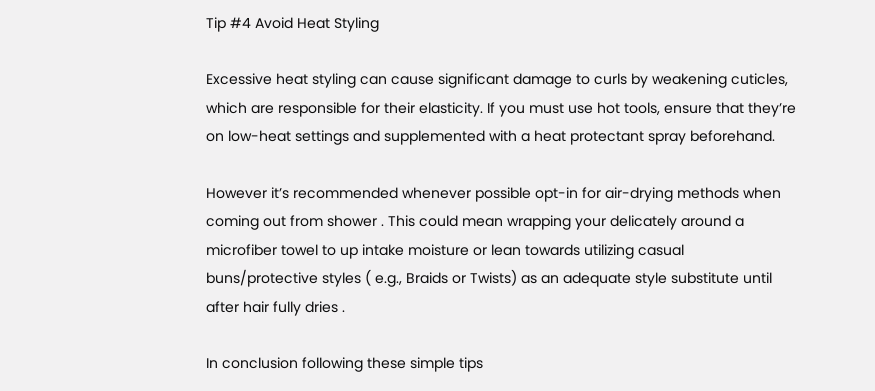Tip #4 Avoid Heat Styling

Excessive heat styling can cause significant damage to curls by weakening cuticles, which are responsible for their elasticity. If you must use hot tools, ensure that they’re on low-heat settings and supplemented with a heat protectant spray beforehand.

However it’s recommended whenever possible opt-in for air-drying methods when coming out from shower . This could mean wrapping your delicately around a microfiber towel to up intake moisture or lean towards utilizing casual buns/protective styles ( e.g., Braids or Twists) as an adequate style substitute until after hair fully dries .

In conclusion following these simple tips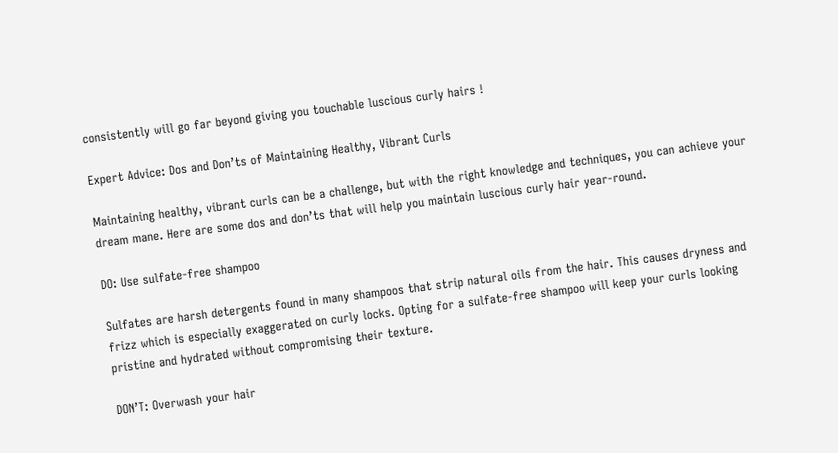consistently will go far beyond giving you touchable luscious curly hairs !

Expert Advice: Dos and Don’ts of Maintaining Healthy, Vibrant Curls

Maintaining healthy, vibrant curls can be a challenge, but with the right knowledge and techniques, you can achieve your dream mane. Here are some dos and don’ts that will help you maintain luscious curly hair year-round.

DO: Use sulfate-free shampoo

Sulfates are harsh detergents found in many shampoos that strip natural oils from the hair. This causes dryness and frizz which is especially exaggerated on curly locks. Opting for a sulfate-free shampoo will keep your curls looking pristine and hydrated without compromising their texture.

DON’T: Overwash your hair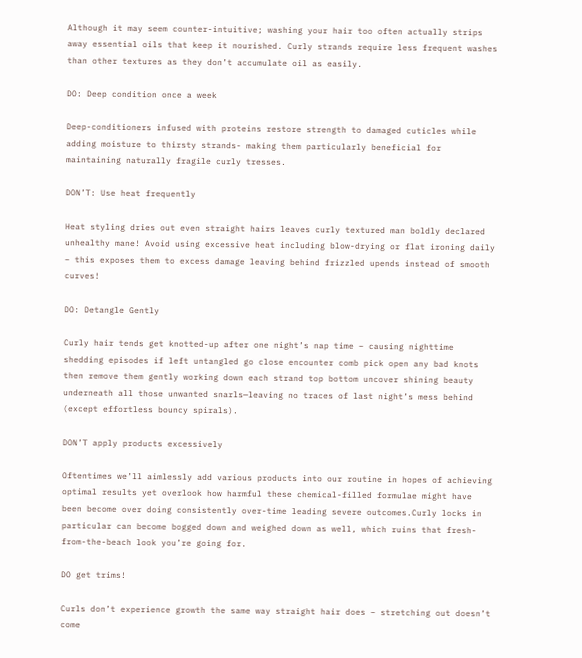Although it may seem counter-intuitive; washing your hair too often actually strips away essential oils that keep it nourished. Curly strands require less frequent washes than other textures as they don’t accumulate oil as easily.

DO: Deep condition once a week

Deep-conditioners infused with proteins restore strength to damaged cuticles while adding moisture to thirsty strands- making them particularly beneficial for maintaining naturally fragile curly tresses.

DON’T: Use heat frequently

Heat styling dries out even straight hairs leaves curly textured man boldly declared unhealthy mane! Avoid using excessive heat including blow-drying or flat ironing daily – this exposes them to excess damage leaving behind frizzled upends instead of smooth curves!

DO: Detangle Gently

Curly hair tends get knotted-up after one night’s nap time – causing nighttime shedding episodes if left untangled go close encounter comb pick open any bad knots then remove them gently working down each strand top bottom uncover shining beauty underneath all those unwanted snarls—leaving no traces of last night’s mess behind (except effortless bouncy spirals).

DON’T apply products excessively

Oftentimes we’ll aimlessly add various products into our routine in hopes of achieving optimal results yet overlook how harmful these chemical-filled formulae might have been become over doing consistently over-time leading severe outcomes.Curly locks in particular can become bogged down and weighed down as well, which ruins that fresh-from-the-beach look you’re going for.

DO get trims!

Curls don’t experience growth the same way straight hair does – stretching out doesn’t come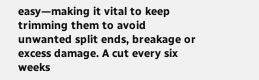easy—making it vital to keep trimming them to avoid unwanted split ends, breakage or excess damage. A cut every six weeks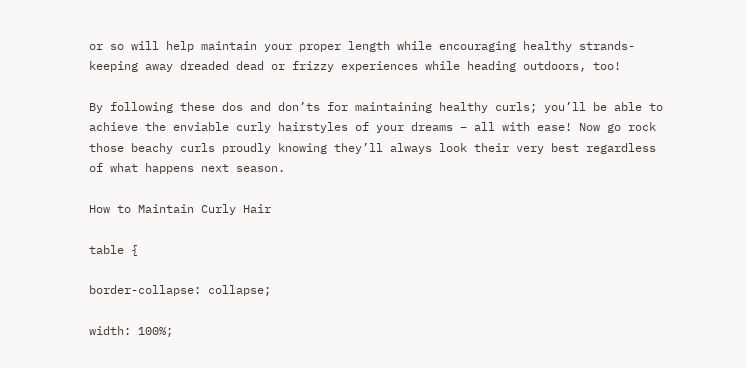or so will help maintain your proper length while encouraging healthy strands-keeping away dreaded dead or frizzy experiences while heading outdoors, too!

By following these dos and don’ts for maintaining healthy curls; you’ll be able to achieve the enviable curly hairstyles of your dreams – all with ease! Now go rock those beachy curls proudly knowing they’ll always look their very best regardless of what happens next season.

How to Maintain Curly Hair

table {

border-collapse: collapse;

width: 100%;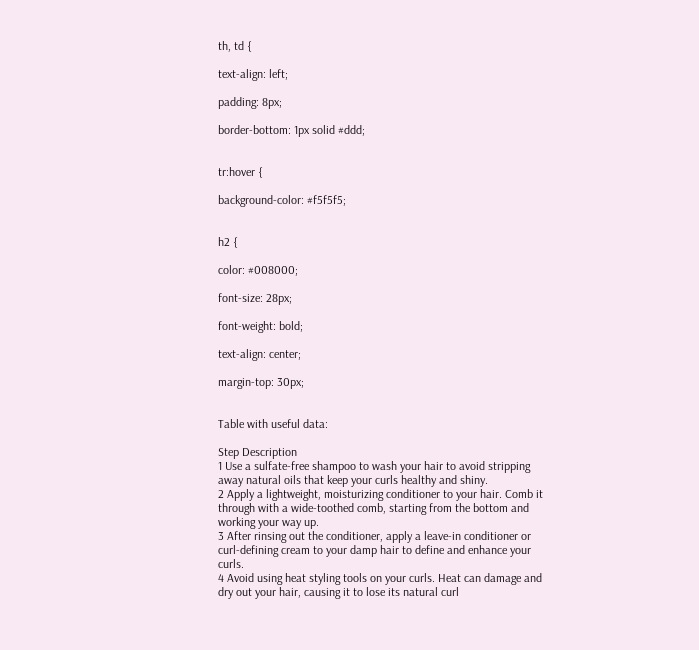th, td {

text-align: left;

padding: 8px;

border-bottom: 1px solid #ddd;


tr:hover {

background-color: #f5f5f5;


h2 {

color: #008000;

font-size: 28px;

font-weight: bold;

text-align: center;

margin-top: 30px;


Table with useful data:

Step Description
1 Use a sulfate-free shampoo to wash your hair to avoid stripping away natural oils that keep your curls healthy and shiny.
2 Apply a lightweight, moisturizing conditioner to your hair. Comb it through with a wide-toothed comb, starting from the bottom and working your way up.
3 After rinsing out the conditioner, apply a leave-in conditioner or curl-defining cream to your damp hair to define and enhance your curls.
4 Avoid using heat styling tools on your curls. Heat can damage and dry out your hair, causing it to lose its natural curl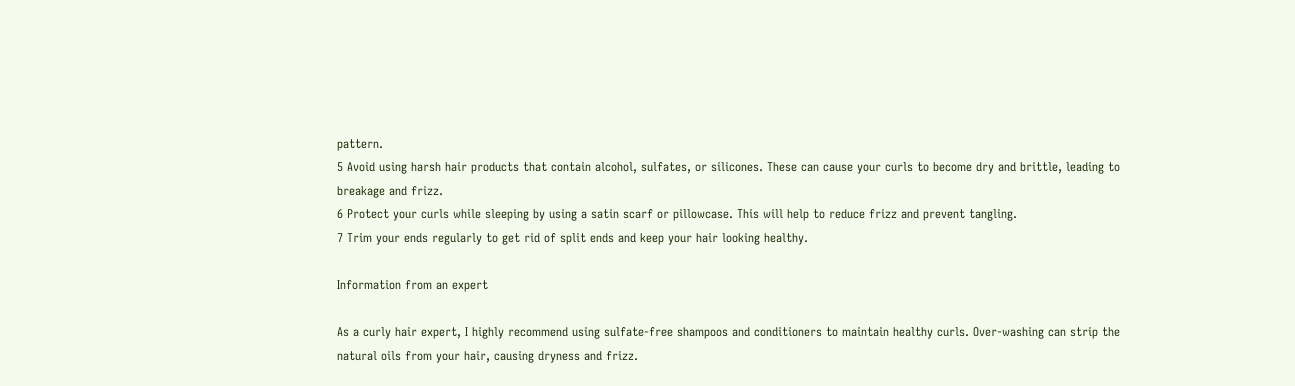pattern.
5 Avoid using harsh hair products that contain alcohol, sulfates, or silicones. These can cause your curls to become dry and brittle, leading to breakage and frizz.
6 Protect your curls while sleeping by using a satin scarf or pillowcase. This will help to reduce frizz and prevent tangling.
7 Trim your ends regularly to get rid of split ends and keep your hair looking healthy.

Information from an expert

As a curly hair expert, I highly recommend using sulfate-free shampoos and conditioners to maintain healthy curls. Over-washing can strip the natural oils from your hair, causing dryness and frizz.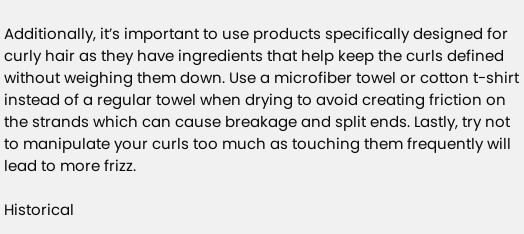Additionally, it’s important to use products specifically designed for curly hair as they have ingredients that help keep the curls defined without weighing them down. Use a microfiber towel or cotton t-shirt instead of a regular towel when drying to avoid creating friction on the strands which can cause breakage and split ends. Lastly, try not to manipulate your curls too much as touching them frequently will lead to more frizz.

Historical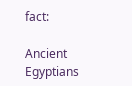fact:

Ancient Egyptians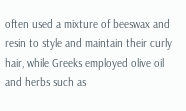often used a mixture of beeswax and resin to style and maintain their curly hair, while Greeks employed olive oil and herbs such as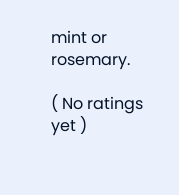mint or rosemary.

( No ratings yet )